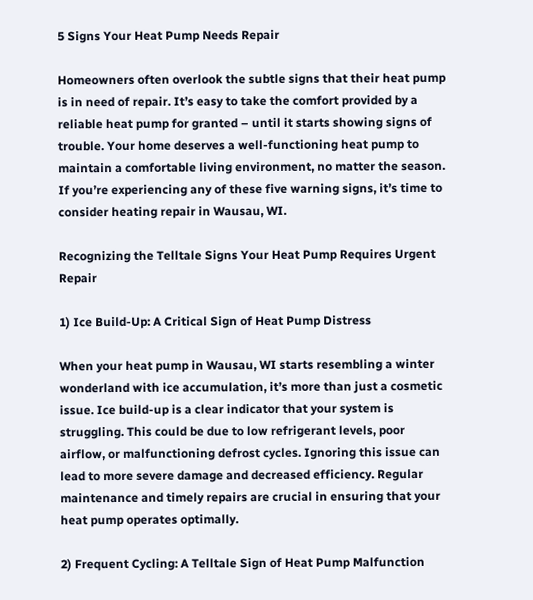5 Signs Your Heat Pump Needs Repair

Homeowners often overlook the subtle signs that their heat pump is in need of repair. It’s easy to take the comfort provided by a reliable heat pump for granted – until it starts showing signs of trouble. Your home deserves a well-functioning heat pump to maintain a comfortable living environment, no matter the season. If you’re experiencing any of these five warning signs, it’s time to consider heating repair in Wausau, WI.

Recognizing the Telltale Signs Your Heat Pump Requires Urgent Repair

1) Ice Build-Up: A Critical Sign of Heat Pump Distress

When your heat pump in Wausau, WI starts resembling a winter wonderland with ice accumulation, it’s more than just a cosmetic issue. Ice build-up is a clear indicator that your system is struggling. This could be due to low refrigerant levels, poor airflow, or malfunctioning defrost cycles. Ignoring this issue can lead to more severe damage and decreased efficiency. Regular maintenance and timely repairs are crucial in ensuring that your heat pump operates optimally.

2) Frequent Cycling: A Telltale Sign of Heat Pump Malfunction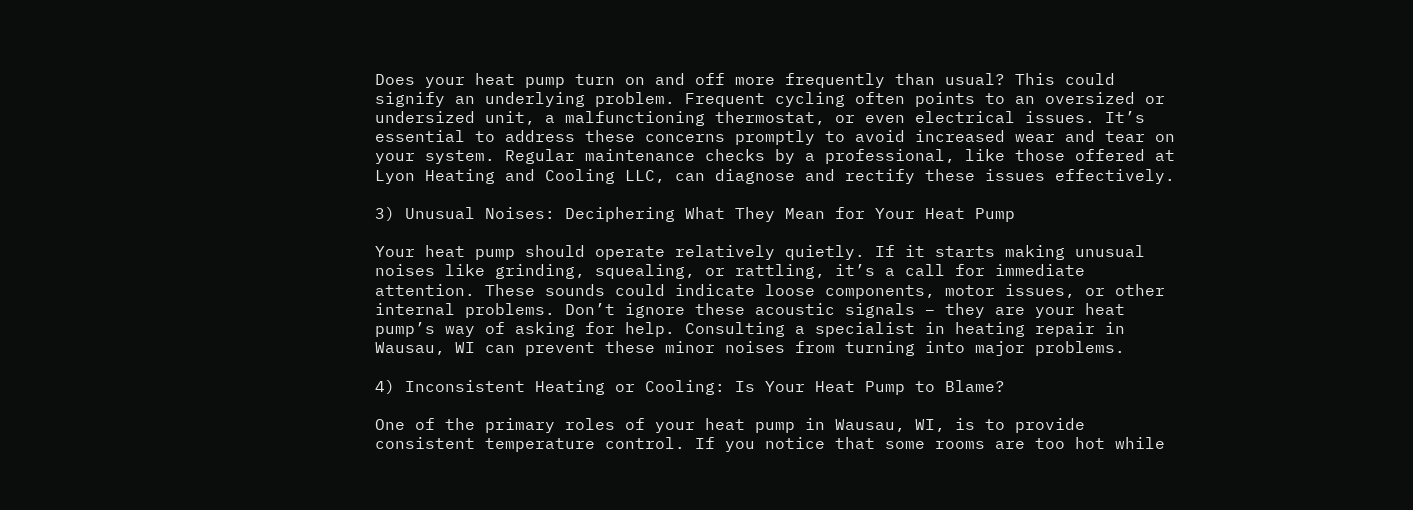Does your heat pump turn on and off more frequently than usual? This could signify an underlying problem. Frequent cycling often points to an oversized or undersized unit, a malfunctioning thermostat, or even electrical issues. It’s essential to address these concerns promptly to avoid increased wear and tear on your system. Regular maintenance checks by a professional, like those offered at Lyon Heating and Cooling LLC, can diagnose and rectify these issues effectively.

3) Unusual Noises: Deciphering What They Mean for Your Heat Pump

Your heat pump should operate relatively quietly. If it starts making unusual noises like grinding, squealing, or rattling, it’s a call for immediate attention. These sounds could indicate loose components, motor issues, or other internal problems. Don’t ignore these acoustic signals – they are your heat pump’s way of asking for help. Consulting a specialist in heating repair in Wausau, WI can prevent these minor noises from turning into major problems.

4) Inconsistent Heating or Cooling: Is Your Heat Pump to Blame?

One of the primary roles of your heat pump in Wausau, WI, is to provide consistent temperature control. If you notice that some rooms are too hot while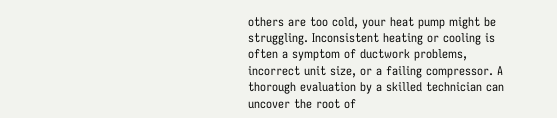others are too cold, your heat pump might be struggling. Inconsistent heating or cooling is often a symptom of ductwork problems, incorrect unit size, or a failing compressor. A thorough evaluation by a skilled technician can uncover the root of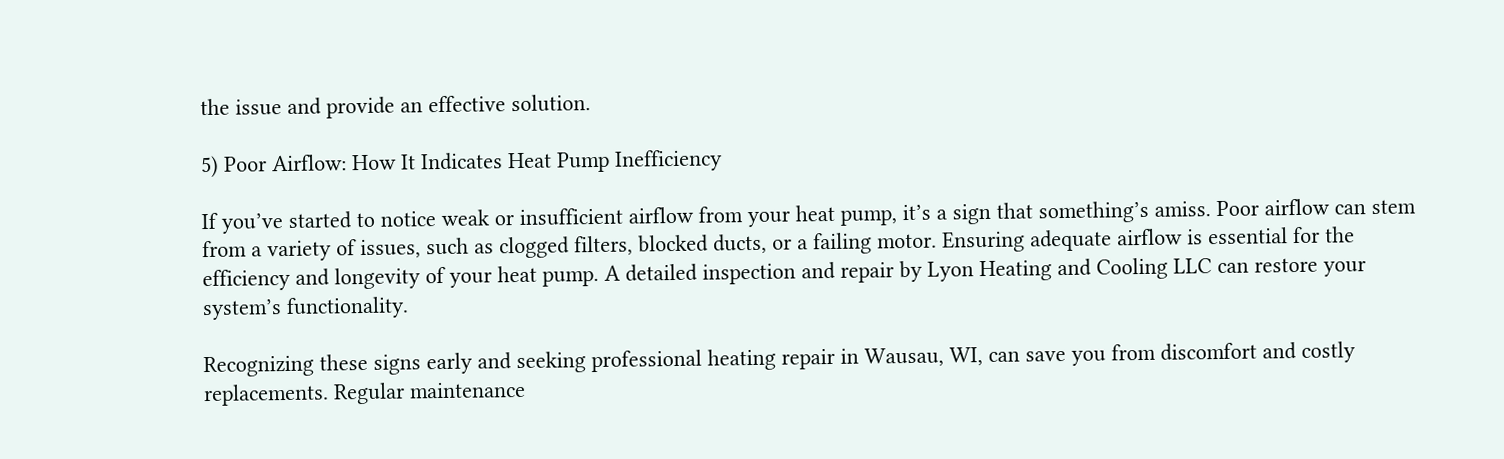the issue and provide an effective solution.

5) Poor Airflow: How It Indicates Heat Pump Inefficiency

If you’ve started to notice weak or insufficient airflow from your heat pump, it’s a sign that something’s amiss. Poor airflow can stem from a variety of issues, such as clogged filters, blocked ducts, or a failing motor. Ensuring adequate airflow is essential for the efficiency and longevity of your heat pump. A detailed inspection and repair by Lyon Heating and Cooling LLC can restore your system’s functionality.

Recognizing these signs early and seeking professional heating repair in Wausau, WI, can save you from discomfort and costly replacements. Regular maintenance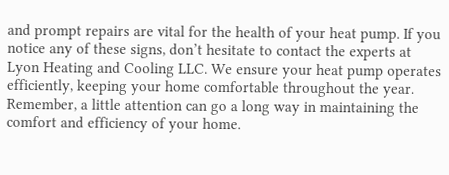and prompt repairs are vital for the health of your heat pump. If you notice any of these signs, don’t hesitate to contact the experts at Lyon Heating and Cooling LLC. We ensure your heat pump operates efficiently, keeping your home comfortable throughout the year. Remember, a little attention can go a long way in maintaining the comfort and efficiency of your home.